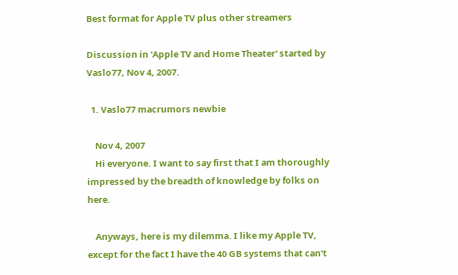Best format for Apple TV plus other streamers

Discussion in 'Apple TV and Home Theater' started by Vaslo77, Nov 4, 2007.

  1. Vaslo77 macrumors newbie

    Nov 4, 2007
    Hi everyone. I want to say first that I am thoroughly impressed by the breadth of knowledge by folks on here.

    Anyways, here is my dilemma. I like my Apple TV, except for the fact I have the 40 GB systems that can't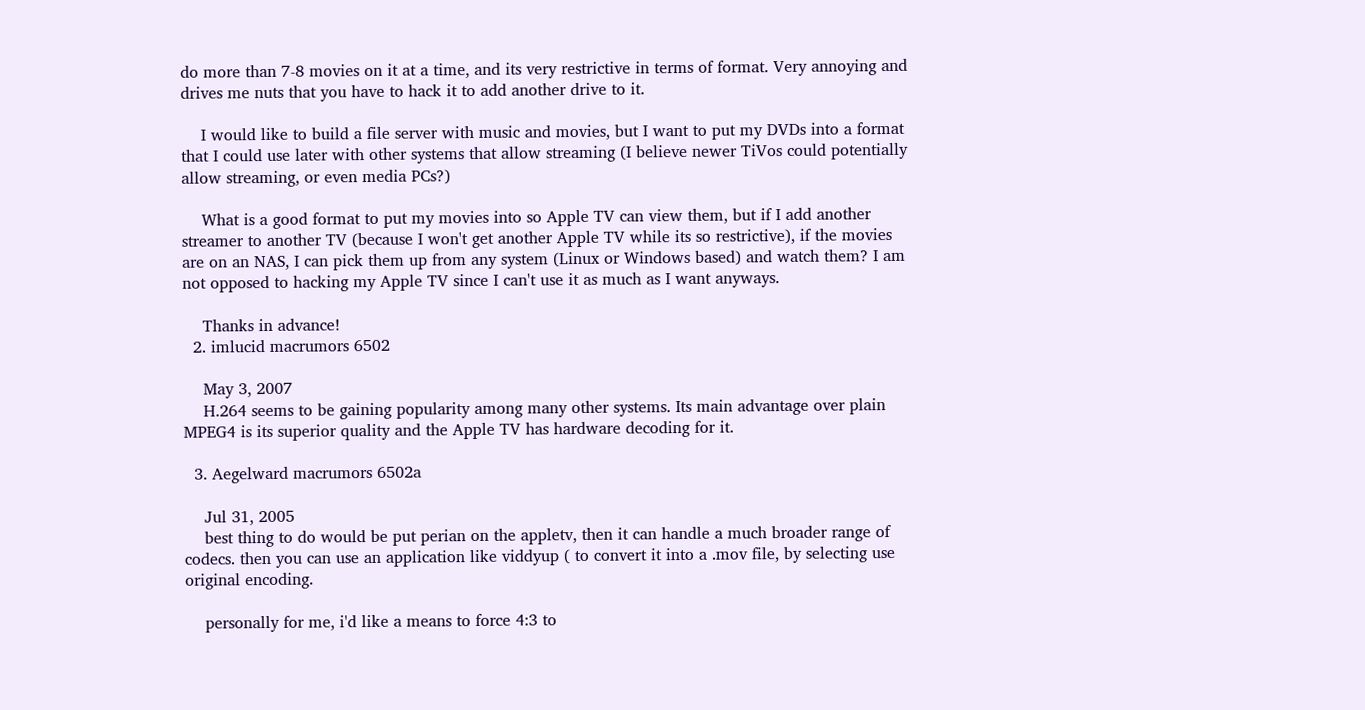do more than 7-8 movies on it at a time, and its very restrictive in terms of format. Very annoying and drives me nuts that you have to hack it to add another drive to it.

    I would like to build a file server with music and movies, but I want to put my DVDs into a format that I could use later with other systems that allow streaming (I believe newer TiVos could potentially allow streaming, or even media PCs?)

    What is a good format to put my movies into so Apple TV can view them, but if I add another streamer to another TV (because I won't get another Apple TV while its so restrictive), if the movies are on an NAS, I can pick them up from any system (Linux or Windows based) and watch them? I am not opposed to hacking my Apple TV since I can't use it as much as I want anyways.

    Thanks in advance!
  2. imlucid macrumors 6502

    May 3, 2007
    H.264 seems to be gaining popularity among many other systems. Its main advantage over plain MPEG4 is its superior quality and the Apple TV has hardware decoding for it.

  3. Aegelward macrumors 6502a

    Jul 31, 2005
    best thing to do would be put perian on the appletv, then it can handle a much broader range of codecs. then you can use an application like viddyup ( to convert it into a .mov file, by selecting use original encoding.

    personally for me, i'd like a means to force 4:3 to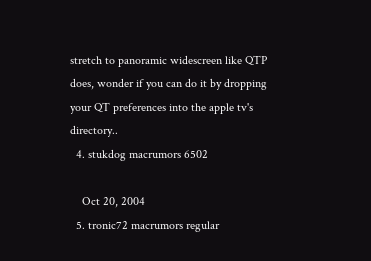stretch to panoramic widescreen like QTP does, wonder if you can do it by dropping your QT preferences into the apple tv's directory..
  4. stukdog macrumors 6502

    Oct 20, 2004
  5. tronic72 macrumors regular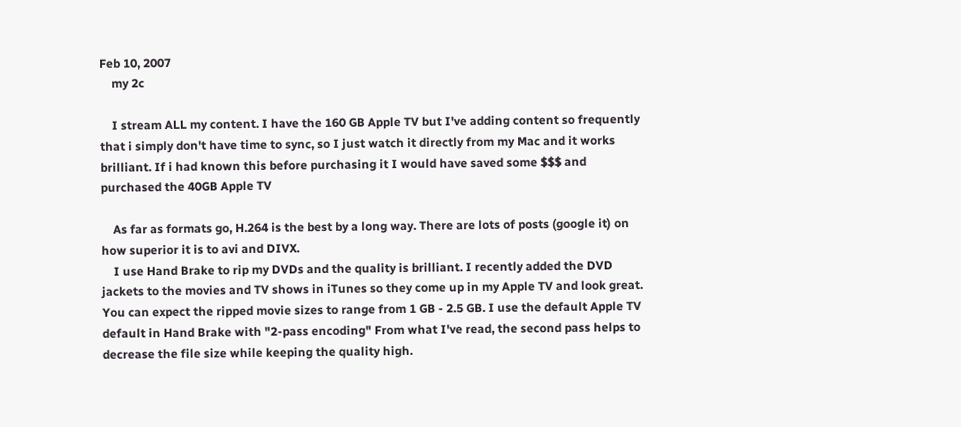Feb 10, 2007
    my 2c

    I stream ALL my content. I have the 160 GB Apple TV but I've adding content so frequently that i simply don't have time to sync, so I just watch it directly from my Mac and it works brilliant. If i had known this before purchasing it I would have saved some $$$ and purchased the 40GB Apple TV

    As far as formats go, H.264 is the best by a long way. There are lots of posts (google it) on how superior it is to avi and DIVX.
    I use Hand Brake to rip my DVDs and the quality is brilliant. I recently added the DVD jackets to the movies and TV shows in iTunes so they come up in my Apple TV and look great. You can expect the ripped movie sizes to range from 1 GB - 2.5 GB. I use the default Apple TV default in Hand Brake with "2-pass encoding" From what I've read, the second pass helps to decrease the file size while keeping the quality high.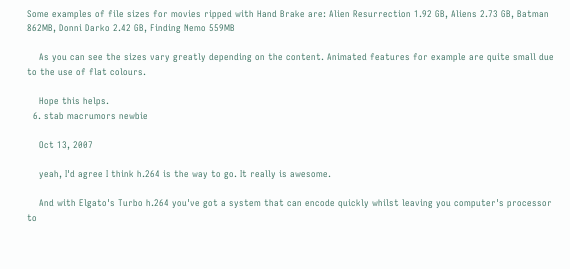Some examples of file sizes for movies ripped with Hand Brake are: Alien Resurrection 1.92 GB, Aliens 2.73 GB, Batman 862MB, Donni Darko 2.42 GB, Finding Nemo 559MB

    As you can see the sizes vary greatly depending on the content. Animated features for example are quite small due to the use of flat colours.

    Hope this helps.
  6. stab macrumors newbie

    Oct 13, 2007

    yeah, I'd agree I think h.264 is the way to go. It really is awesome.

    And with Elgato's Turbo h.264 you've got a system that can encode quickly whilst leaving you computer's processor to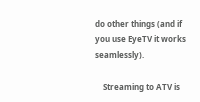do other things (and if you use EyeTV it works seamlessly).

    Streaming to ATV is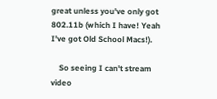great unless you've only got 802.11b (which I have! Yeah I've got Old School Macs!).

    So seeing I can't stream video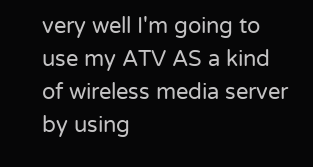very well I'm going to use my ATV AS a kind of wireless media server by using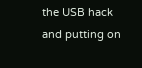the USB hack and putting on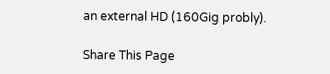an external HD (160Gig probly).

Share This Page